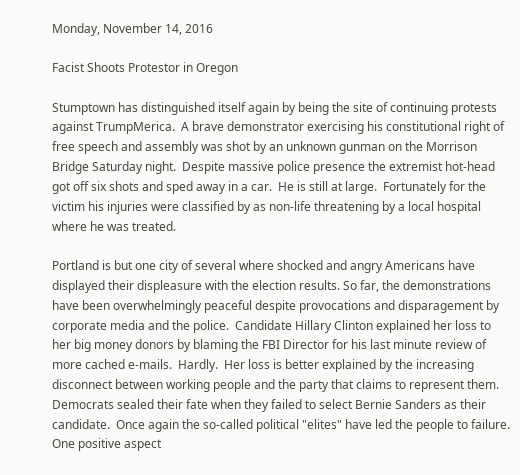Monday, November 14, 2016

Facist Shoots Protestor in Oregon

Stumptown has distinguished itself again by being the site of continuing protests against TrumpMerica.  A brave demonstrator exercising his constitutional right of free speech and assembly was shot by an unknown gunman on the Morrison Bridge Saturday night.  Despite massive police presence the extremist hot-head got off six shots and sped away in a car.  He is still at large.  Fortunately for the victim his injuries were classified by as non-life threatening by a local hospital where he was treated.

Portland is but one city of several where shocked and angry Americans have displayed their displeasure with the election results. So far, the demonstrations have been overwhelmingly peaceful despite provocations and disparagement by corporate media and the police.  Candidate Hillary Clinton explained her loss to her big money donors by blaming the FBI Director for his last minute review of more cached e-mails.  Hardly.  Her loss is better explained by the increasing disconnect between working people and the party that claims to represent them.  Democrats sealed their fate when they failed to select Bernie Sanders as their candidate.  Once again the so-called political "elites" have led the people to failure.  One positive aspect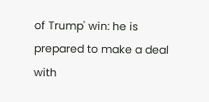of Trump' win: he is prepared to make a deal with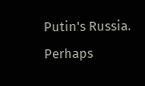Putin's Russia.  Perhaps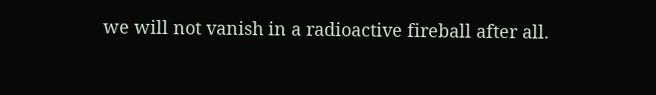we will not vanish in a radioactive fireball after all.